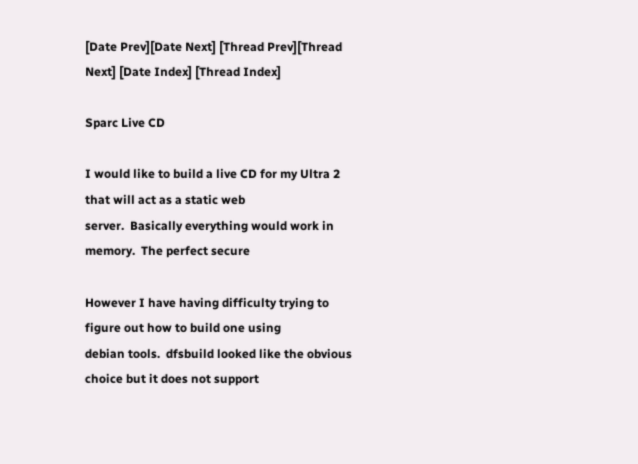[Date Prev][Date Next] [Thread Prev][Thread Next] [Date Index] [Thread Index]

Sparc Live CD

I would like to build a live CD for my Ultra 2 that will act as a static web
server.  Basically everything would work in memory.  The perfect secure

However I have having difficulty trying to figure out how to build one using
debian tools.  dfsbuild looked like the obvious choice but it does not support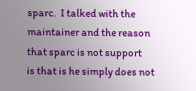sparc.  I talked with the maintainer and the reason that sparc is not support
is that is he simply does not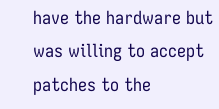have the hardware but was willing to accept
patches to the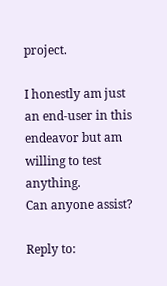project.

I honestly am just an end-user in this endeavor but am willing to test anything.
Can anyone assist?

Reply to: